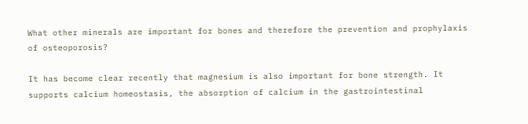What other minerals are important for bones and therefore the prevention and prophylaxis of osteoporosis?

It has become clear recently that magnesium is also important for bone strength. It supports calcium homeostasis, the absorption of calcium in the gastrointestinal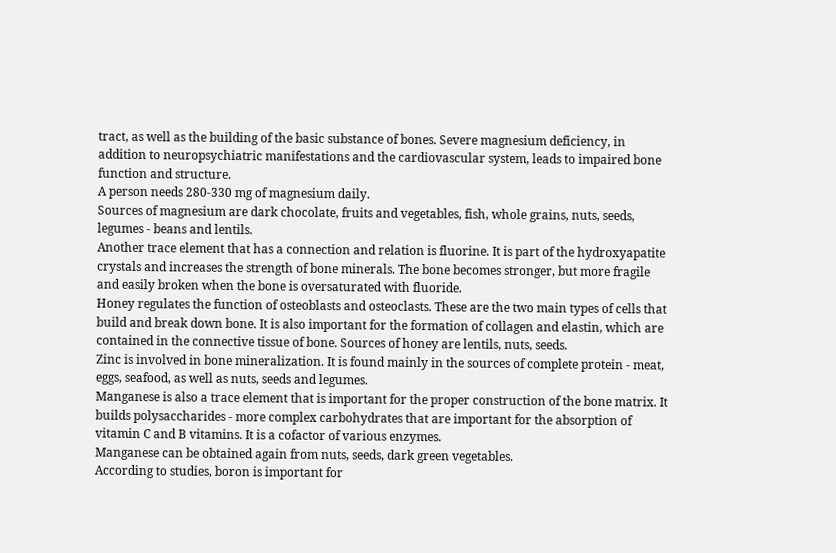tract, as well as the building of the basic substance of bones. Severe magnesium deficiency, in addition to neuropsychiatric manifestations and the cardiovascular system, leads to impaired bone function and structure.
A person needs 280-330 mg of magnesium daily.
Sources of magnesium are dark chocolate, fruits and vegetables, fish, whole grains, nuts, seeds, legumes - beans and lentils.
Another trace element that has a connection and relation is fluorine. It is part of the hydroxyapatite crystals and increases the strength of bone minerals. The bone becomes stronger, but more fragile and easily broken when the bone is oversaturated with fluoride.
Honey regulates the function of osteoblasts and osteoclasts. These are the two main types of cells that build and break down bone. It is also important for the formation of collagen and elastin, which are contained in the connective tissue of bone. Sources of honey are lentils, nuts, seeds.
Zinc is involved in bone mineralization. It is found mainly in the sources of complete protein - meat, eggs, seafood, as well as nuts, seeds and legumes.
Manganese is also a trace element that is important for the proper construction of the bone matrix. It builds polysaccharides - more complex carbohydrates that are important for the absorption of vitamin C and B vitamins. It is a cofactor of various enzymes.
Manganese can be obtained again from nuts, seeds, dark green vegetables.
According to studies, boron is important for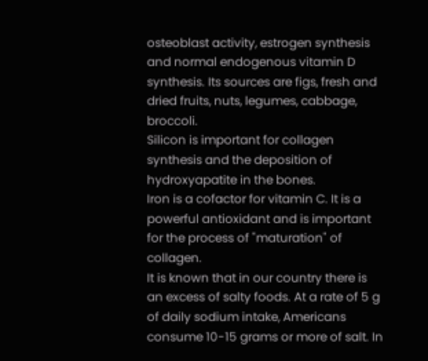osteoblast activity, estrogen synthesis and normal endogenous vitamin D synthesis. Its sources are figs, fresh and dried fruits, nuts, legumes, cabbage, broccoli.
Silicon is important for collagen synthesis and the deposition of hydroxyapatite in the bones.
Iron is a cofactor for vitamin C. It is a powerful antioxidant and is important for the process of "maturation" of collagen.
It is known that in our country there is an excess of salty foods. At a rate of 5 g of daily sodium intake, Americans consume 10-15 grams or more of salt. In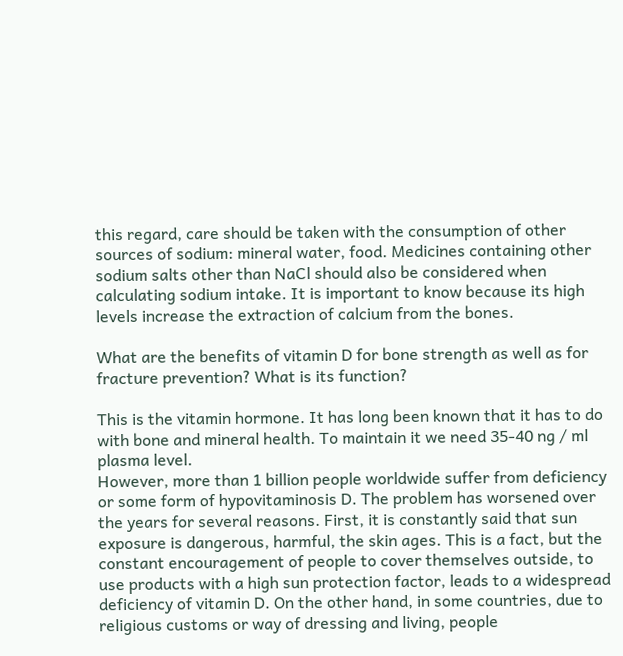this regard, care should be taken with the consumption of other sources of sodium: mineral water, food. Medicines containing other sodium salts other than NaCl should also be considered when calculating sodium intake. It is important to know because its high levels increase the extraction of calcium from the bones.

What are the benefits of vitamin D for bone strength as well as for fracture prevention? What is its function?

This is the vitamin hormone. It has long been known that it has to do with bone and mineral health. To maintain it we need 35-40 ng / ml plasma level.
However, more than 1 billion people worldwide suffer from deficiency or some form of hypovitaminosis D. The problem has worsened over the years for several reasons. First, it is constantly said that sun exposure is dangerous, harmful, the skin ages. This is a fact, but the constant encouragement of people to cover themselves outside, to use products with a high sun protection factor, leads to a widespread deficiency of vitamin D. On the other hand, in some countries, due to religious customs or way of dressing and living, people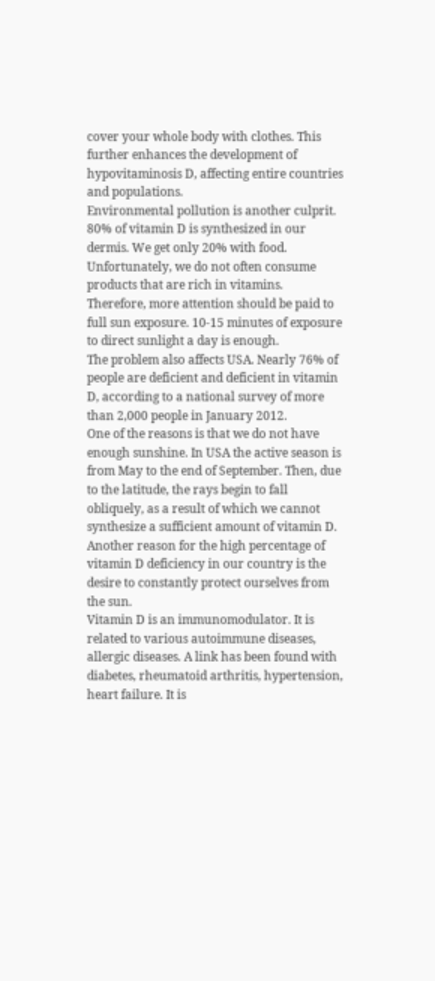cover your whole body with clothes. This further enhances the development of hypovitaminosis D, affecting entire countries and populations.
Environmental pollution is another culprit. 80% of vitamin D is synthesized in our dermis. We get only 20% with food. Unfortunately, we do not often consume products that are rich in vitamins. Therefore, more attention should be paid to full sun exposure. 10-15 minutes of exposure to direct sunlight a day is enough.
The problem also affects USA. Nearly 76% of people are deficient and deficient in vitamin D, according to a national survey of more than 2,000 people in January 2012.
One of the reasons is that we do not have enough sunshine. In USA the active season is from May to the end of September. Then, due to the latitude, the rays begin to fall obliquely, as a result of which we cannot synthesize a sufficient amount of vitamin D.
Another reason for the high percentage of vitamin D deficiency in our country is the desire to constantly protect ourselves from the sun.
Vitamin D is an immunomodulator. It is related to various autoimmune diseases, allergic diseases. A link has been found with diabetes, rheumatoid arthritis, hypertension, heart failure. It is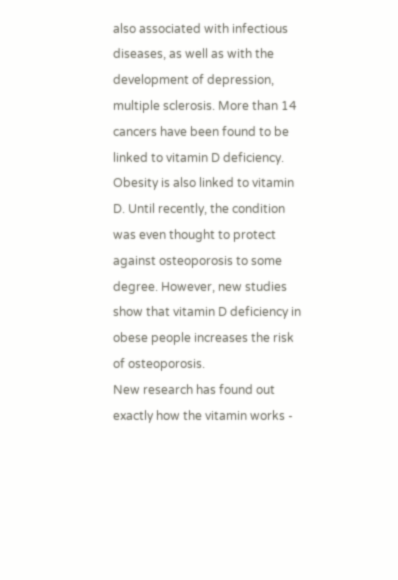also associated with infectious diseases, as well as with the development of depression, multiple sclerosis. More than 14 cancers have been found to be linked to vitamin D deficiency.
Obesity is also linked to vitamin D. Until recently, the condition was even thought to protect against osteoporosis to some degree. However, new studies show that vitamin D deficiency in obese people increases the risk of osteoporosis.
New research has found out exactly how the vitamin works -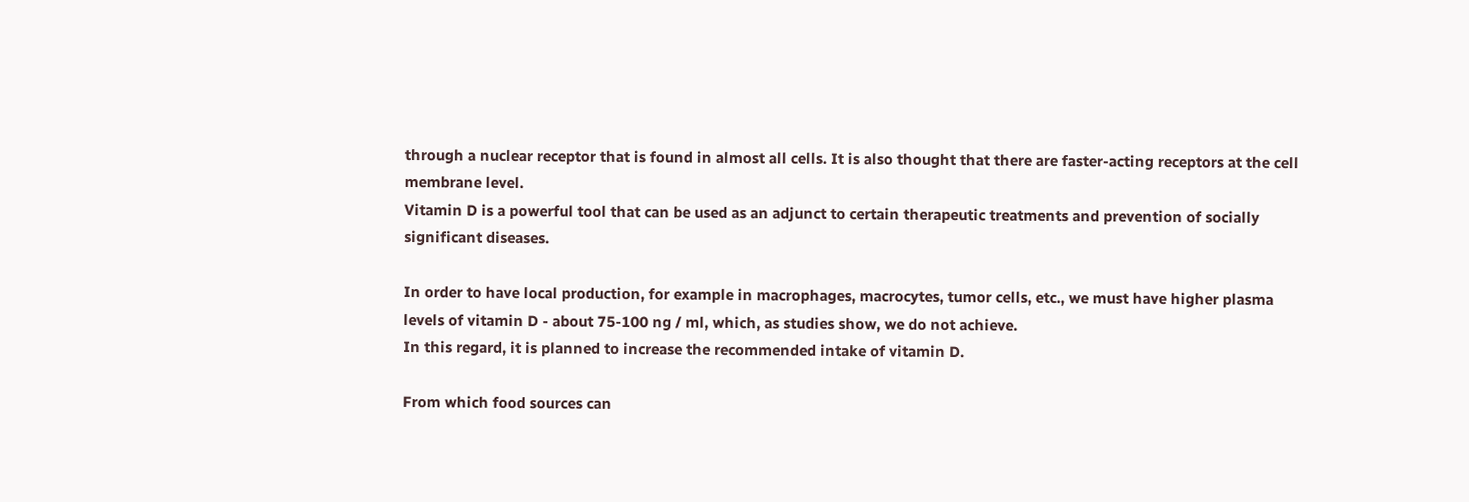through a nuclear receptor that is found in almost all cells. It is also thought that there are faster-acting receptors at the cell membrane level.
Vitamin D is a powerful tool that can be used as an adjunct to certain therapeutic treatments and prevention of socially significant diseases.

In order to have local production, for example in macrophages, macrocytes, tumor cells, etc., we must have higher plasma levels of vitamin D - about 75-100 ng / ml, which, as studies show, we do not achieve.
In this regard, it is planned to increase the recommended intake of vitamin D.

From which food sources can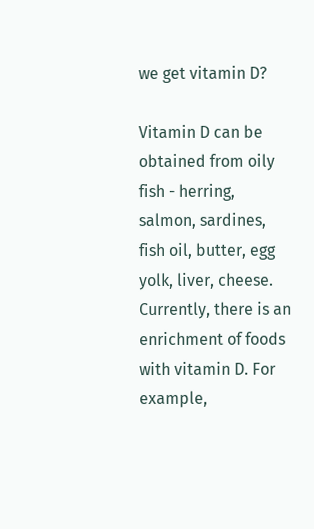we get vitamin D?

Vitamin D can be obtained from oily fish - herring, salmon, sardines, fish oil, butter, egg yolk, liver, cheese.
Currently, there is an enrichment of foods with vitamin D. For example,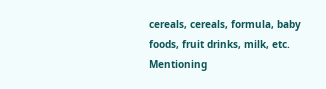cereals, cereals, formula, baby foods, fruit drinks, milk, etc.
Mentioning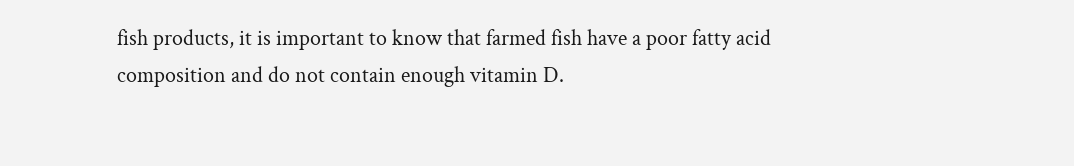fish products, it is important to know that farmed fish have a poor fatty acid composition and do not contain enough vitamin D.